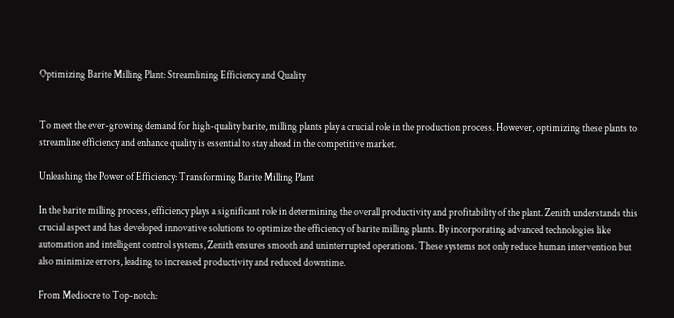Optimizing Barite Milling Plant: Streamlining Efficiency and Quality


To meet the ever-growing demand for high-quality barite, milling plants play a crucial role in the production process. However, optimizing these plants to streamline efficiency and enhance quality is essential to stay ahead in the competitive market.

Unleashing the Power of Efficiency: Transforming Barite Milling Plant

In the barite milling process, efficiency plays a significant role in determining the overall productivity and profitability of the plant. Zenith understands this crucial aspect and has developed innovative solutions to optimize the efficiency of barite milling plants. By incorporating advanced technologies like automation and intelligent control systems, Zenith ensures smooth and uninterrupted operations. These systems not only reduce human intervention but also minimize errors, leading to increased productivity and reduced downtime.

From Mediocre to Top-notch: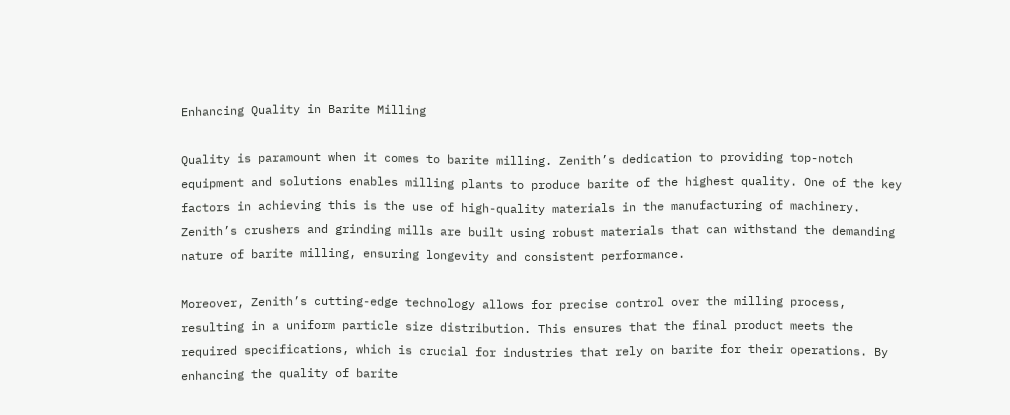Enhancing Quality in Barite Milling

Quality is paramount when it comes to barite milling. Zenith’s dedication to providing top-notch equipment and solutions enables milling plants to produce barite of the highest quality. One of the key factors in achieving this is the use of high-quality materials in the manufacturing of machinery. Zenith’s crushers and grinding mills are built using robust materials that can withstand the demanding nature of barite milling, ensuring longevity and consistent performance.

Moreover, Zenith’s cutting-edge technology allows for precise control over the milling process, resulting in a uniform particle size distribution. This ensures that the final product meets the required specifications, which is crucial for industries that rely on barite for their operations. By enhancing the quality of barite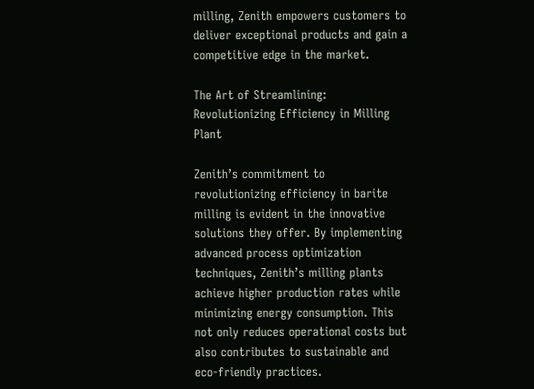milling, Zenith empowers customers to deliver exceptional products and gain a competitive edge in the market.

The Art of Streamlining: Revolutionizing Efficiency in Milling Plant

Zenith’s commitment to revolutionizing efficiency in barite milling is evident in the innovative solutions they offer. By implementing advanced process optimization techniques, Zenith’s milling plants achieve higher production rates while minimizing energy consumption. This not only reduces operational costs but also contributes to sustainable and eco-friendly practices.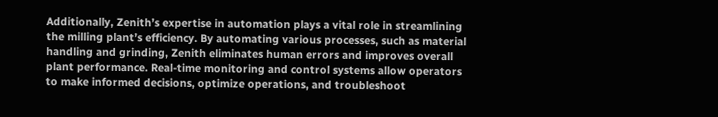Additionally, Zenith’s expertise in automation plays a vital role in streamlining the milling plant’s efficiency. By automating various processes, such as material handling and grinding, Zenith eliminates human errors and improves overall plant performance. Real-time monitoring and control systems allow operators to make informed decisions, optimize operations, and troubleshoot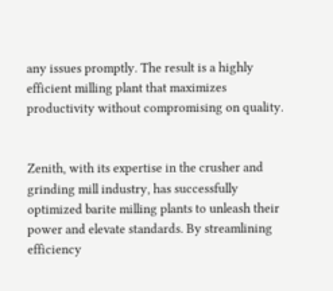any issues promptly. The result is a highly efficient milling plant that maximizes productivity without compromising on quality.


Zenith, with its expertise in the crusher and grinding mill industry, has successfully optimized barite milling plants to unleash their power and elevate standards. By streamlining efficiency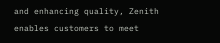and enhancing quality, Zenith enables customers to meet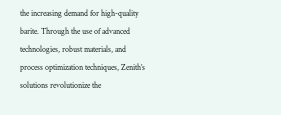the increasing demand for high-quality barite. Through the use of advanced technologies, robust materials, and process optimization techniques, Zenith’s solutions revolutionize the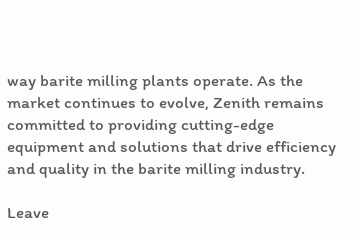way barite milling plants operate. As the market continues to evolve, Zenith remains committed to providing cutting-edge equipment and solutions that drive efficiency and quality in the barite milling industry.

Leave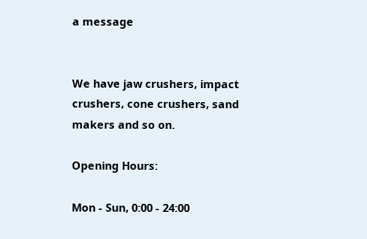a message


We have jaw crushers, impact crushers, cone crushers, sand makers and so on.

Opening Hours:

Mon - Sun, 0:00 - 24:00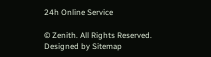24h Online Service

© Zenith. All Rights Reserved. Designed by Sitemap